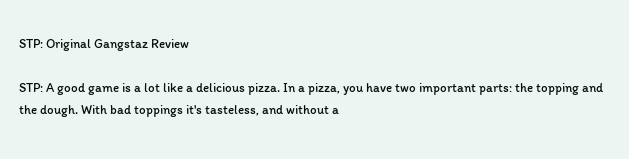STP: Original Gangstaz Review

STP: A good game is a lot like a delicious pizza. In a pizza, you have two important parts: the topping and the dough. With bad toppings it's tasteless, and without a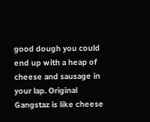good dough you could end up with a heap of cheese and sausage in your lap. Original Gangstaz is like cheese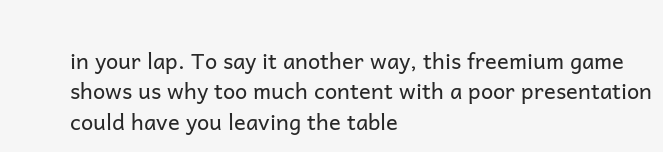in your lap. To say it another way, this freemium game shows us why too much content with a poor presentation could have you leaving the table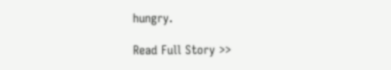hungry.

Read Full Story >>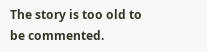The story is too old to be commented.